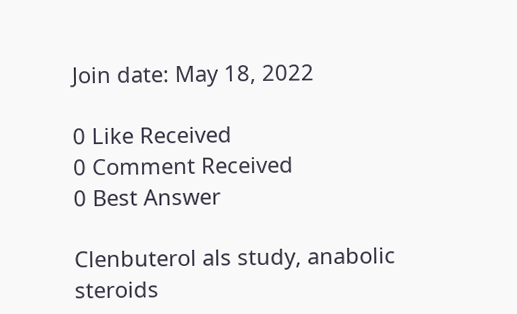Join date: May 18, 2022

0 Like Received
0 Comment Received
0 Best Answer

Clenbuterol als study, anabolic steroids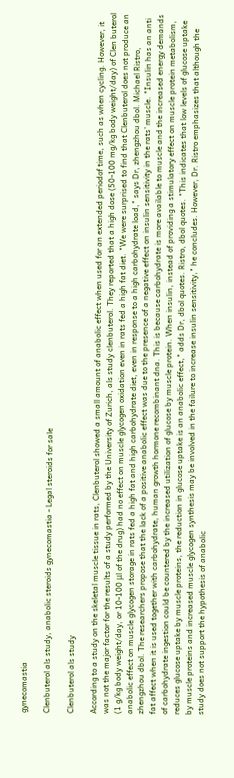gynecomastia

Clenbuterol als study, anabolic steroids gynecomastia - Legal steroids for sale

Clenbuterol als study

According to a study on the skeletal muscle tissue in rats, Clenbuterol showed a small amount of anabolic effect when used for an extended periodof time, such as when cycling. However, it was not the major factor for the results of a study performed by the University of Zurich, als study clenbuterol. They reported that a high dose (50-100 mg/kg body weight/day) of Clen buterol (1 g/kg body weight/day, or 10-100 μl of the drug) had no effect on muscle glycogen oxidation even in rats fed a high fat diet. "We were surprised to find that Clenbuterol does not produce an anabolic effect on muscle glycogen storage in rats fed a high fat and high carbohydrate diet, even in response to a high carbohydrate load," says Dr, zhengzhou dbol. Michael Ristro, zhengzhou dbol. The researchers propose that the lack of a positive anabolic effect was due to the presence of a negative effect on insulin sensitivity in the rats' muscle. "Insulin has an anti fat affect when it is used together with carbohydrate, human growth hormone recombinant dna. This is because carbohydrate is more available to muscle and the increased energy demands of carbohydrate ingestion could be countered by the increased utilization of glucose by muscle protein. When insulin, instead of providing a stimulatory effect on muscle protein metabolism, reduces glucose uptake by muscle proteins, the reduction in glucose uptake is an anabolic effect," adds Dr, dbol quotes. Ristro, dbol quotes. "This indicates that low levels of glucose uptake by muscle proteins and increased muscle glycogen synthesis may be involved in the failure to increase insulin sensitivity," he concludes. However, Dr. Ristro emphasizes that although the study does not support the hypothesis of anabolic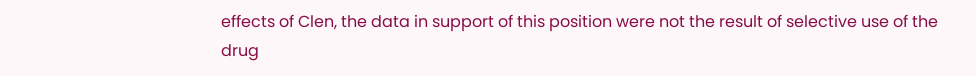effects of Clen, the data in support of this position were not the result of selective use of the drug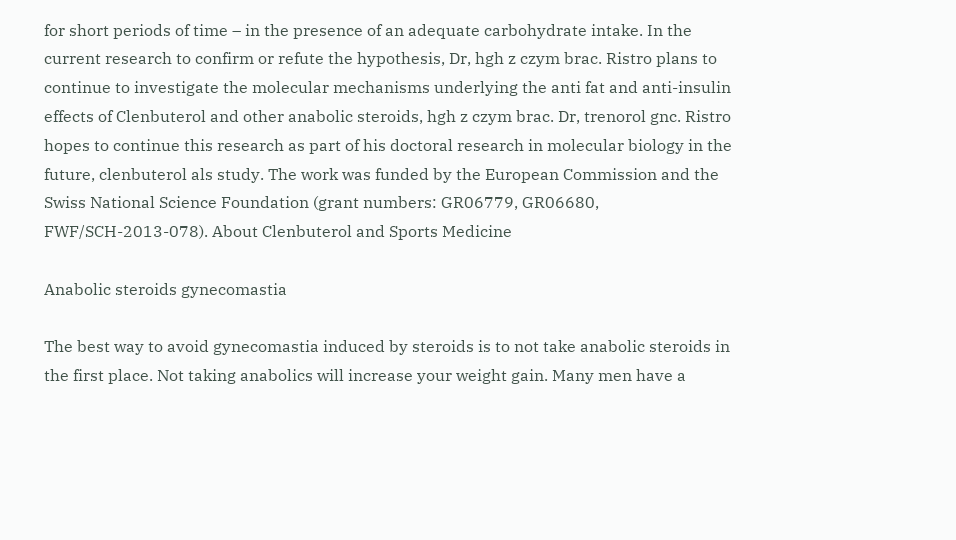for short periods of time – in the presence of an adequate carbohydrate intake. In the current research to confirm or refute the hypothesis, Dr, hgh z czym brac. Ristro plans to continue to investigate the molecular mechanisms underlying the anti fat and anti-insulin effects of Clenbuterol and other anabolic steroids, hgh z czym brac. Dr, trenorol gnc. Ristro hopes to continue this research as part of his doctoral research in molecular biology in the future, clenbuterol als study. The work was funded by the European Commission and the Swiss National Science Foundation (grant numbers: GR06779, GR06680, FWF/SCH-2013-078). About Clenbuterol and Sports Medicine

Anabolic steroids gynecomastia

The best way to avoid gynecomastia induced by steroids is to not take anabolic steroids in the first place. Not taking anabolics will increase your weight gain. Many men have a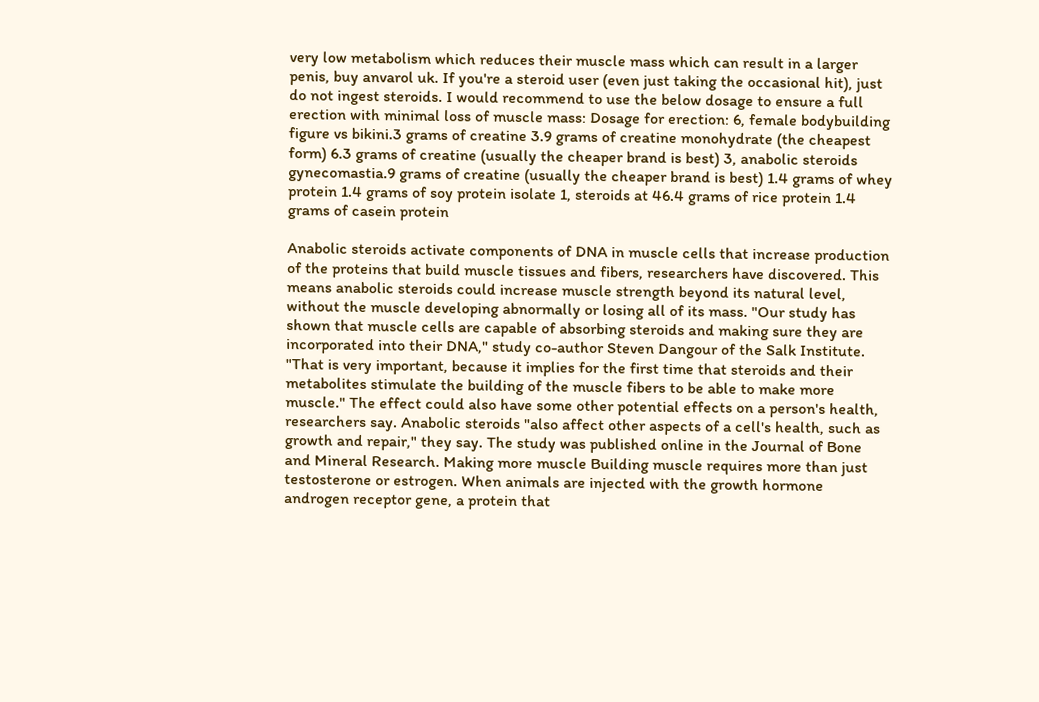very low metabolism which reduces their muscle mass which can result in a larger penis, buy anvarol uk. If you're a steroid user (even just taking the occasional hit), just do not ingest steroids. I would recommend to use the below dosage to ensure a full erection with minimal loss of muscle mass: Dosage for erection: 6, female bodybuilding figure vs bikini.3 grams of creatine 3.9 grams of creatine monohydrate (the cheapest form) 6.3 grams of creatine (usually the cheaper brand is best) 3, anabolic steroids gynecomastia.9 grams of creatine (usually the cheaper brand is best) 1.4 grams of whey protein 1.4 grams of soy protein isolate 1, steroids at 46.4 grams of rice protein 1.4 grams of casein protein

Anabolic steroids activate components of DNA in muscle cells that increase production of the proteins that build muscle tissues and fibers, researchers have discovered. This means anabolic steroids could increase muscle strength beyond its natural level, without the muscle developing abnormally or losing all of its mass. "Our study has shown that muscle cells are capable of absorbing steroids and making sure they are incorporated into their DNA," study co-author Steven Dangour of the Salk Institute. "That is very important, because it implies for the first time that steroids and their metabolites stimulate the building of the muscle fibers to be able to make more muscle." The effect could also have some other potential effects on a person's health, researchers say. Anabolic steroids "also affect other aspects of a cell's health, such as growth and repair," they say. The study was published online in the Journal of Bone and Mineral Research. Making more muscle Building muscle requires more than just testosterone or estrogen. When animals are injected with the growth hormone androgen receptor gene, a protein that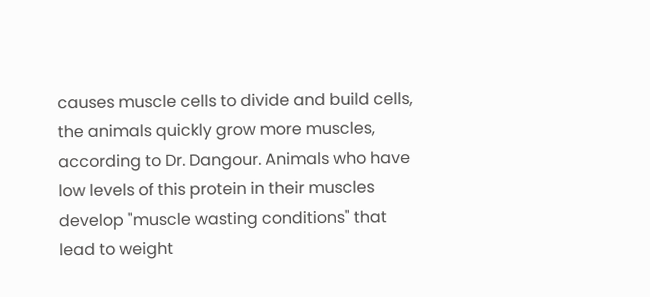causes muscle cells to divide and build cells, the animals quickly grow more muscles, according to Dr. Dangour. Animals who have low levels of this protein in their muscles develop "muscle wasting conditions" that lead to weight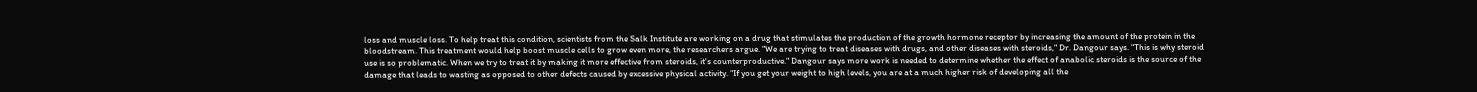loss and muscle loss. To help treat this condition, scientists from the Salk Institute are working on a drug that stimulates the production of the growth hormone receptor by increasing the amount of the protein in the bloodstream. This treatment would help boost muscle cells to grow even more, the researchers argue. "We are trying to treat diseases with drugs, and other diseases with steroids," Dr. Dangour says. "This is why steroid use is so problematic. When we try to treat it by making it more effective from steroids, it's counterproductive." Dangour says more work is needed to determine whether the effect of anabolic steroids is the source of the damage that leads to wasting as opposed to other defects caused by excessive physical activity. "If you get your weight to high levels, you are at a much higher risk of developing all the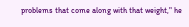problems that come along with that weight," he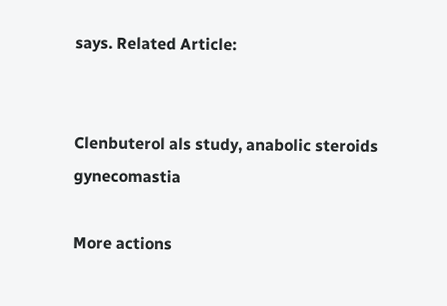says. Related Article:


Clenbuterol als study, anabolic steroids gynecomastia

More actions